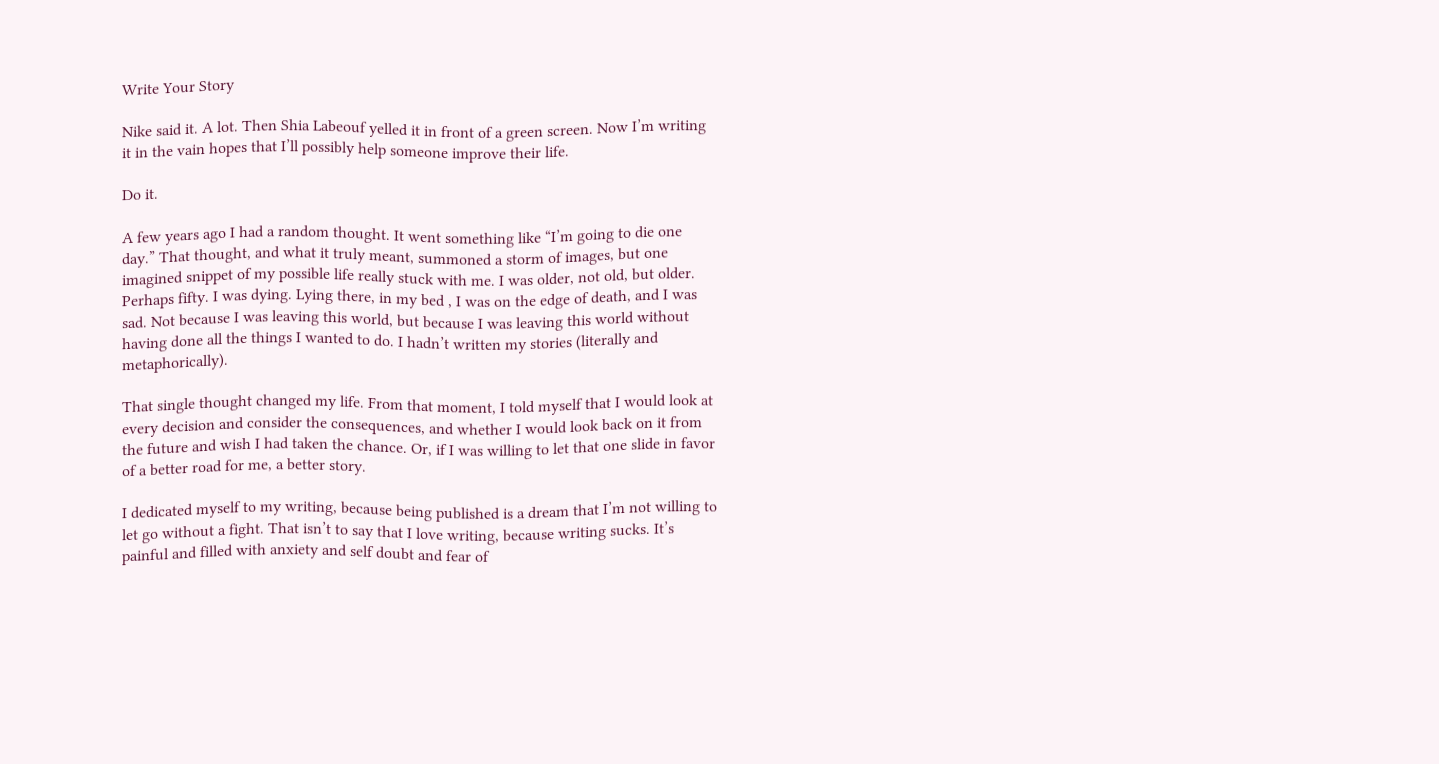Write Your Story

Nike said it. A lot. Then Shia Labeouf yelled it in front of a green screen. Now I’m writing it in the vain hopes that I’ll possibly help someone improve their life.

Do it.

A few years ago I had a random thought. It went something like “I’m going to die one day.” That thought, and what it truly meant, summoned a storm of images, but one imagined snippet of my possible life really stuck with me. I was older, not old, but older. Perhaps fifty. I was dying. Lying there, in my bed , I was on the edge of death, and I was sad. Not because I was leaving this world, but because I was leaving this world without having done all the things I wanted to do. I hadn’t written my stories (literally and metaphorically).

That single thought changed my life. From that moment, I told myself that I would look at every decision and consider the consequences, and whether I would look back on it from the future and wish I had taken the chance. Or, if I was willing to let that one slide in favor of a better road for me, a better story.

I dedicated myself to my writing, because being published is a dream that I’m not willing to let go without a fight. That isn’t to say that I love writing, because writing sucks. It’s painful and filled with anxiety and self doubt and fear of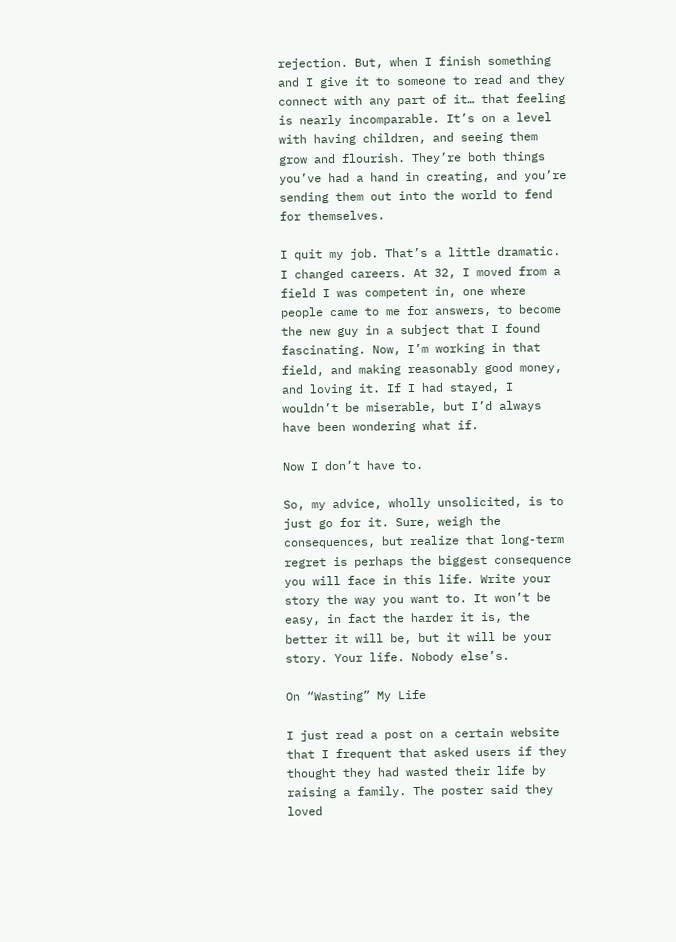rejection. But, when I finish something and I give it to someone to read and they connect with any part of it… that feeling is nearly incomparable. It’s on a level with having children, and seeing them grow and flourish. They’re both things you’ve had a hand in creating, and you’re sending them out into the world to fend for themselves.

I quit my job. That’s a little dramatic. I changed careers. At 32, I moved from a field I was competent in, one where people came to me for answers, to become the new guy in a subject that I found fascinating. Now, I’m working in that field, and making reasonably good money, and loving it. If I had stayed, I wouldn’t be miserable, but I’d always have been wondering what if.

Now I don’t have to.

So, my advice, wholly unsolicited, is to just go for it. Sure, weigh the consequences, but realize that long-term regret is perhaps the biggest consequence you will face in this life. Write your story the way you want to. It won’t be easy, in fact the harder it is, the better it will be, but it will be your story. Your life. Nobody else’s.

On “Wasting” My Life

I just read a post on a certain website that I frequent that asked users if they thought they had wasted their life by raising a family. The poster said they loved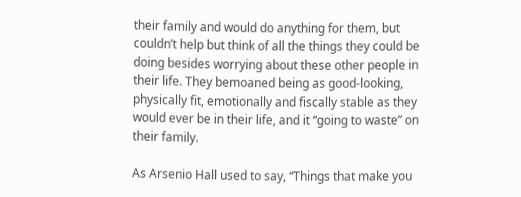their family and would do anything for them, but couldn’t help but think of all the things they could be doing besides worrying about these other people in their life. They bemoaned being as good-looking, physically fit, emotionally and fiscally stable as they would ever be in their life, and it “going to waste” on their family.

As Arsenio Hall used to say, “Things that make you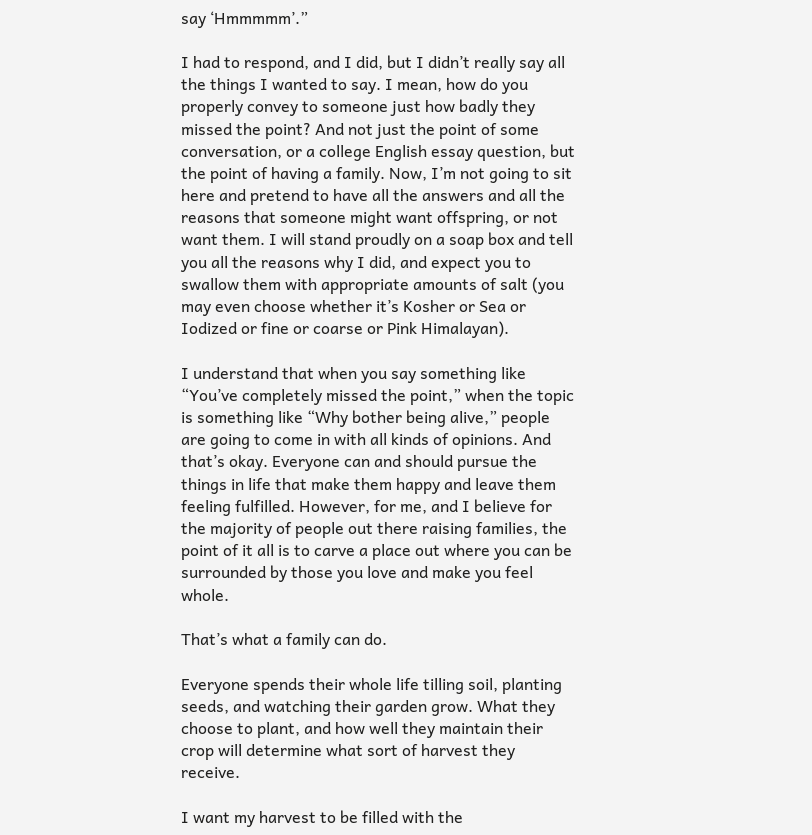say ‘Hmmmmm’.”

I had to respond, and I did, but I didn’t really say all the things I wanted to say. I mean, how do you properly convey to someone just how badly they missed the point? And not just the point of some conversation, or a college English essay question, but the point of having a family. Now, I’m not going to sit here and pretend to have all the answers and all the reasons that someone might want offspring, or not want them. I will stand proudly on a soap box and tell you all the reasons why I did, and expect you to swallow them with appropriate amounts of salt (you may even choose whether it’s Kosher or Sea or Iodized or fine or coarse or Pink Himalayan).

I understand that when you say something like “You’ve completely missed the point,” when the topic is something like “Why bother being alive,” people are going to come in with all kinds of opinions. And that’s okay. Everyone can and should pursue the things in life that make them happy and leave them feeling fulfilled. However, for me, and I believe for the majority of people out there raising families, the point of it all is to carve a place out where you can be surrounded by those you love and make you feel whole.

That’s what a family can do.

Everyone spends their whole life tilling soil, planting seeds, and watching their garden grow. What they choose to plant, and how well they maintain their crop will determine what sort of harvest they receive.

I want my harvest to be filled with the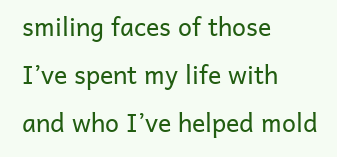smiling faces of those I’ve spent my life with and who I’ve helped mold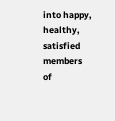into happy, healthy, satisfied members of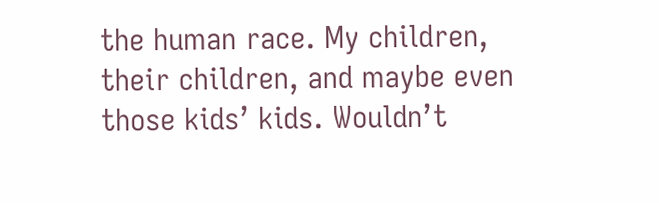the human race. My children, their children, and maybe even those kids’ kids. Wouldn’t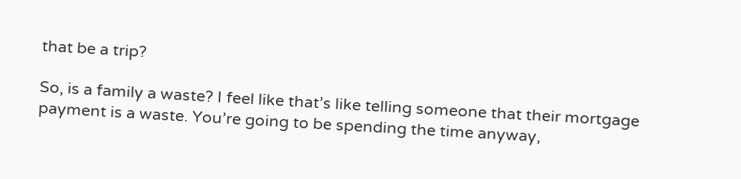that be a trip?

So, is a family a waste? I feel like that’s like telling someone that their mortgage payment is a waste. You’re going to be spending the time anyway,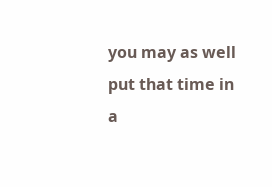you may as well put that time in a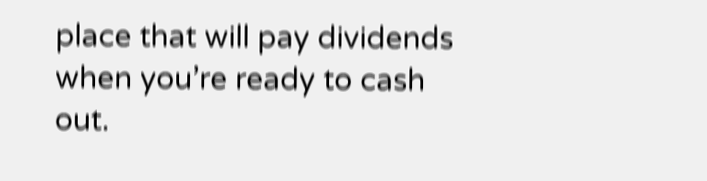place that will pay dividends when you’re ready to cash out.